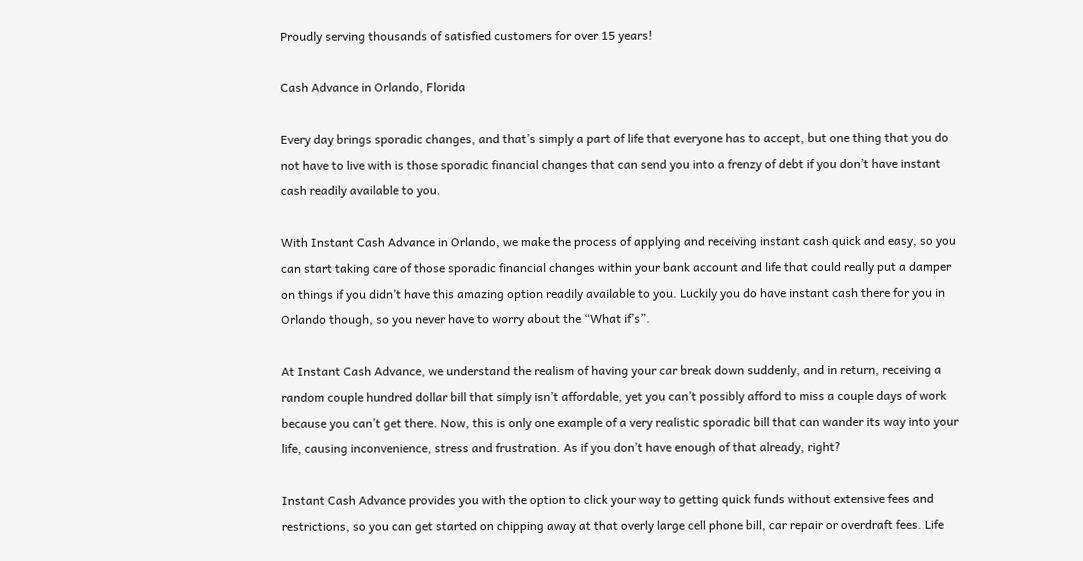Proudly serving thousands of satisfied customers for over 15 years!

Cash Advance in Orlando, Florida

Every day brings sporadic changes, and that’s simply a part of life that everyone has to accept, but one thing that you do not have to live with is those sporadic financial changes that can send you into a frenzy of debt if you don’t have instant cash readily available to you.

With Instant Cash Advance in Orlando, we make the process of applying and receiving instant cash quick and easy, so you can start taking care of those sporadic financial changes within your bank account and life that could really put a damper on things if you didn’t have this amazing option readily available to you. Luckily you do have instant cash there for you in Orlando though, so you never have to worry about the “What if’s”.

At Instant Cash Advance, we understand the realism of having your car break down suddenly, and in return, receiving a random couple hundred dollar bill that simply isn’t affordable, yet you can’t possibly afford to miss a couple days of work because you can’t get there. Now, this is only one example of a very realistic sporadic bill that can wander its way into your life, causing inconvenience, stress and frustration. As if you don’t have enough of that already, right?

Instant Cash Advance provides you with the option to click your way to getting quick funds without extensive fees and restrictions, so you can get started on chipping away at that overly large cell phone bill, car repair or overdraft fees. Life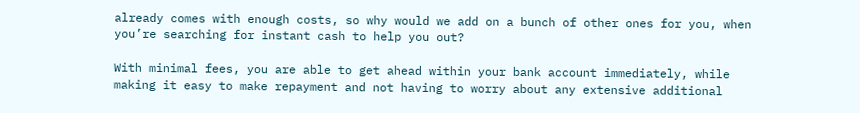already comes with enough costs, so why would we add on a bunch of other ones for you, when you’re searching for instant cash to help you out?

With minimal fees, you are able to get ahead within your bank account immediately, while making it easy to make repayment and not having to worry about any extensive additional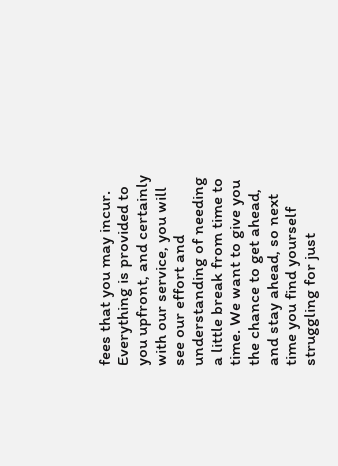fees that you may incur. Everything is provided to you upfront, and certainly with our service, you will see our effort and understanding of needing a little break from time to time. We want to give you the chance to get ahead, and stay ahead, so next time you find yourself struggling for just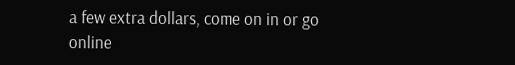a few extra dollars, come on in or go online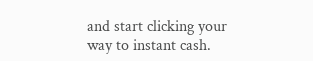and start clicking your way to instant cash.